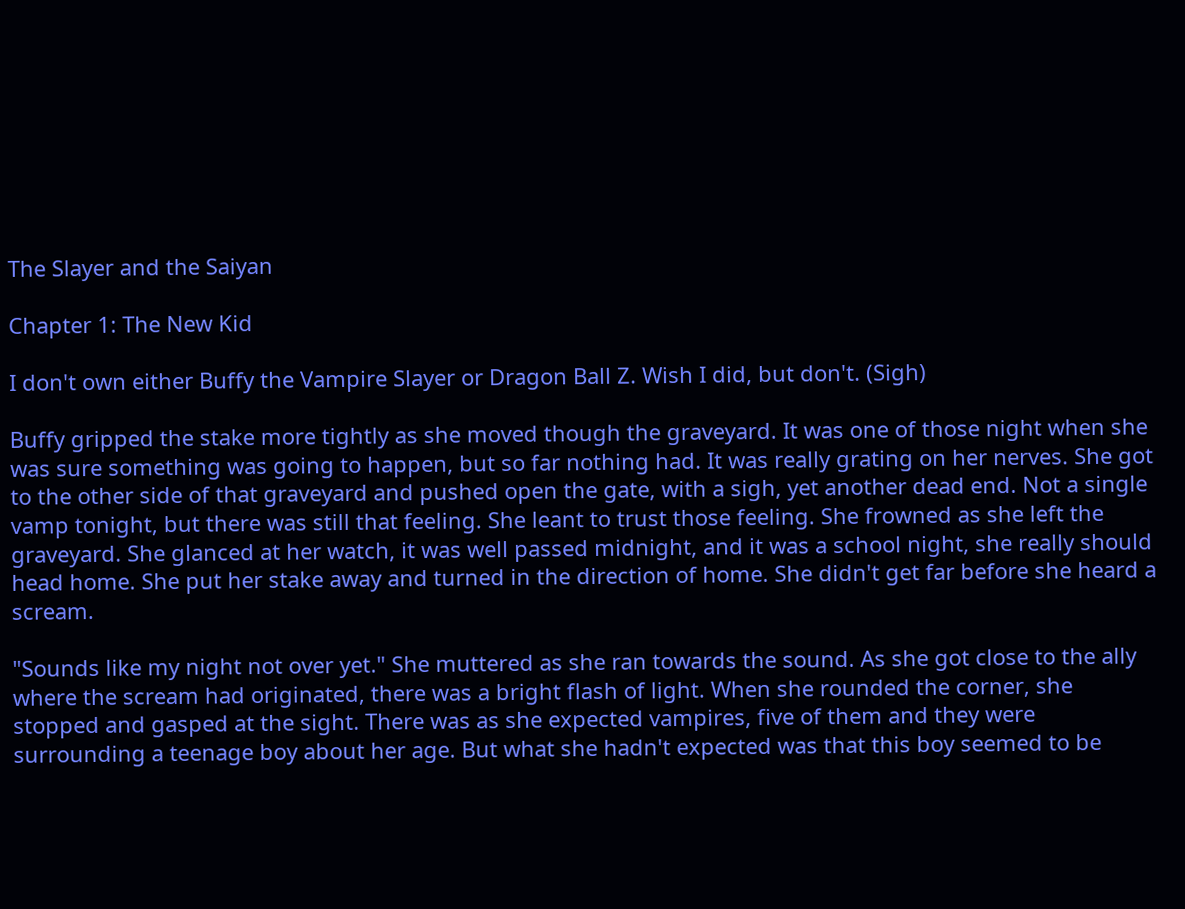The Slayer and the Saiyan

Chapter 1: The New Kid

I don't own either Buffy the Vampire Slayer or Dragon Ball Z. Wish I did, but don't. (Sigh)

Buffy gripped the stake more tightly as she moved though the graveyard. It was one of those night when she was sure something was going to happen, but so far nothing had. It was really grating on her nerves. She got to the other side of that graveyard and pushed open the gate, with a sigh, yet another dead end. Not a single vamp tonight, but there was still that feeling. She leant to trust those feeling. She frowned as she left the graveyard. She glanced at her watch, it was well passed midnight, and it was a school night, she really should head home. She put her stake away and turned in the direction of home. She didn't get far before she heard a scream.

"Sounds like my night not over yet." She muttered as she ran towards the sound. As she got close to the ally where the scream had originated, there was a bright flash of light. When she rounded the corner, she stopped and gasped at the sight. There was as she expected vampires, five of them and they were surrounding a teenage boy about her age. But what she hadn't expected was that this boy seemed to be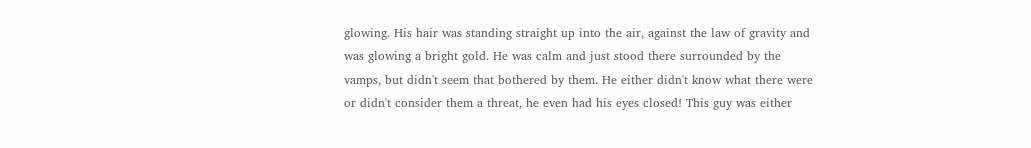glowing. His hair was standing straight up into the air, against the law of gravity and was glowing a bright gold. He was calm and just stood there surrounded by the vamps, but didn't seem that bothered by them. He either didn't know what there were or didn't consider them a threat, he even had his eyes closed! This guy was either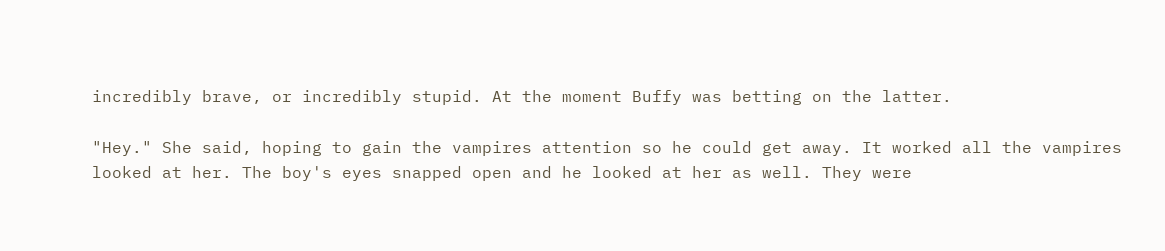incredibly brave, or incredibly stupid. At the moment Buffy was betting on the latter.

"Hey." She said, hoping to gain the vampires attention so he could get away. It worked all the vampires looked at her. The boy's eyes snapped open and he looked at her as well. They were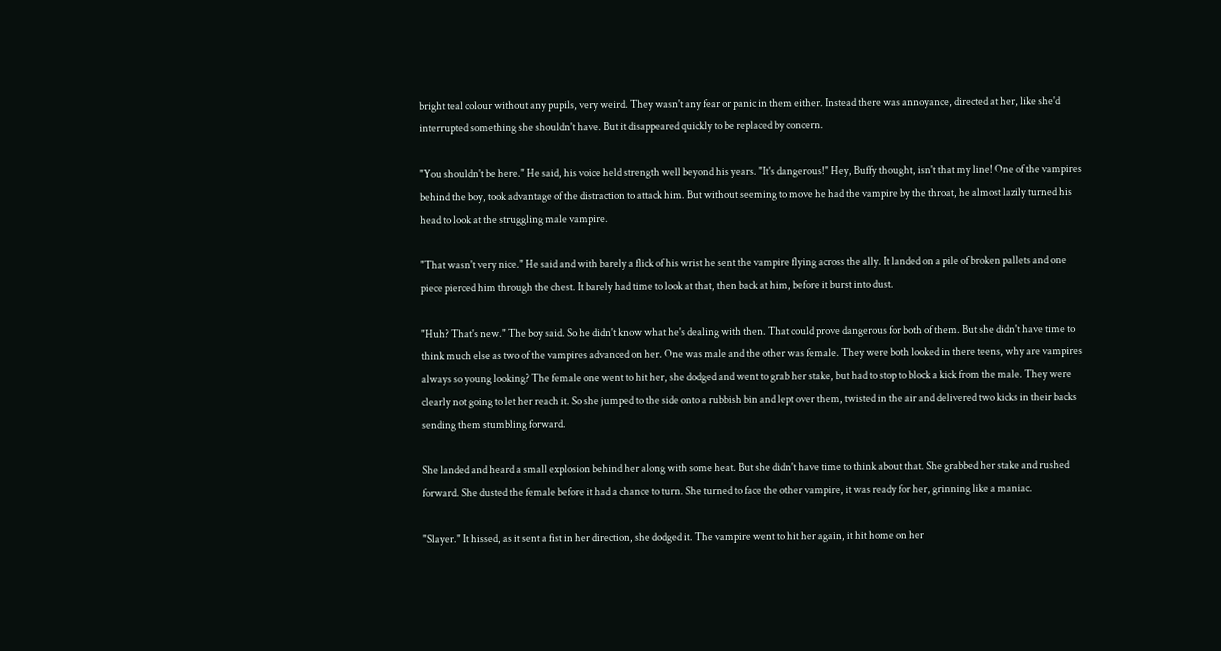bright teal colour without any pupils, very weird. They wasn't any fear or panic in them either. Instead there was annoyance, directed at her, like she'd interrupted something she shouldn't have. But it disappeared quickly to be replaced by concern.

"You shouldn't be here." He said, his voice held strength well beyond his years. "It's dangerous!" Hey, Buffy thought, isn't that my line! One of the vampires behind the boy, took advantage of the distraction to attack him. But without seeming to move he had the vampire by the throat, he almost lazily turned his head to look at the struggling male vampire.

"That wasn't very nice." He said and with barely a flick of his wrist he sent the vampire flying across the ally. It landed on a pile of broken pallets and one piece pierced him through the chest. It barely had time to look at that, then back at him, before it burst into dust.

"Huh? That's new." The boy said. So he didn't know what he's dealing with then. That could prove dangerous for both of them. But she didn't have time to think much else as two of the vampires advanced on her. One was male and the other was female. They were both looked in there teens, why are vampires always so young looking? The female one went to hit her, she dodged and went to grab her stake, but had to stop to block a kick from the male. They were clearly not going to let her reach it. So she jumped to the side onto a rubbish bin and lept over them, twisted in the air and delivered two kicks in their backs sending them stumbling forward.

She landed and heard a small explosion behind her along with some heat. But she didn't have time to think about that. She grabbed her stake and rushed forward. She dusted the female before it had a chance to turn. She turned to face the other vampire, it was ready for her, grinning like a maniac.

"Slayer." It hissed, as it sent a fist in her direction, she dodged it. The vampire went to hit her again, it hit home on her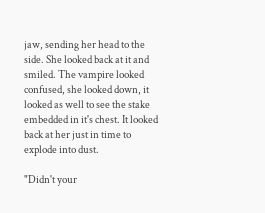jaw, sending her head to the side. She looked back at it and smiled. The vampire looked confused, she looked down, it looked as well to see the stake embedded in it's chest. It looked back at her just in time to explode into dust.

"Didn't your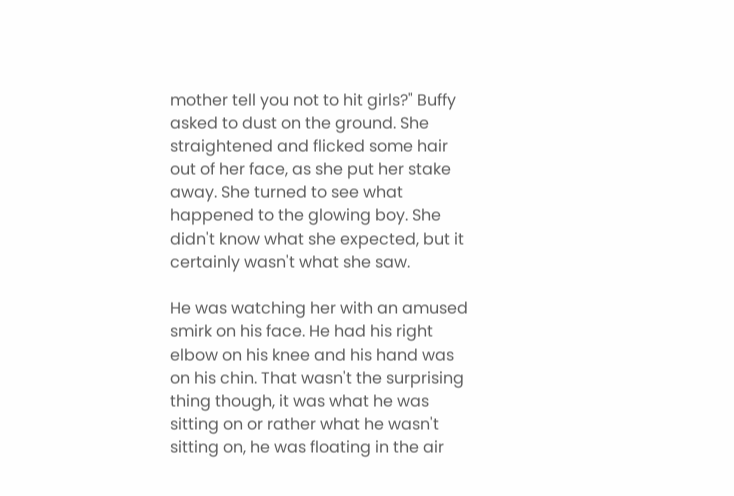mother tell you not to hit girls?" Buffy asked to dust on the ground. She straightened and flicked some hair out of her face, as she put her stake away. She turned to see what happened to the glowing boy. She didn't know what she expected, but it certainly wasn't what she saw.

He was watching her with an amused smirk on his face. He had his right elbow on his knee and his hand was on his chin. That wasn't the surprising thing though, it was what he was sitting on or rather what he wasn't sitting on, he was floating in the air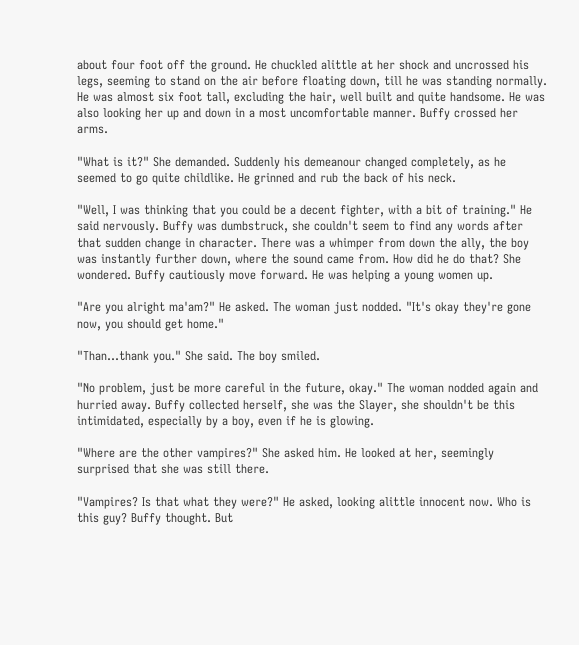about four foot off the ground. He chuckled alittle at her shock and uncrossed his legs, seeming to stand on the air before floating down, till he was standing normally. He was almost six foot tall, excluding the hair, well built and quite handsome. He was also looking her up and down in a most uncomfortable manner. Buffy crossed her arms.

"What is it?" She demanded. Suddenly his demeanour changed completely, as he seemed to go quite childlike. He grinned and rub the back of his neck.

"Well, I was thinking that you could be a decent fighter, with a bit of training." He said nervously. Buffy was dumbstruck, she couldn't seem to find any words after that sudden change in character. There was a whimper from down the ally, the boy was instantly further down, where the sound came from. How did he do that? She wondered. Buffy cautiously move forward. He was helping a young women up.

"Are you alright ma'am?" He asked. The woman just nodded. "It's okay they're gone now, you should get home."

"Than...thank you." She said. The boy smiled.

"No problem, just be more careful in the future, okay." The woman nodded again and hurried away. Buffy collected herself, she was the Slayer, she shouldn't be this intimidated, especially by a boy, even if he is glowing.

"Where are the other vampires?" She asked him. He looked at her, seemingly surprised that she was still there.

"Vampires? Is that what they were?" He asked, looking alittle innocent now. Who is this guy? Buffy thought. But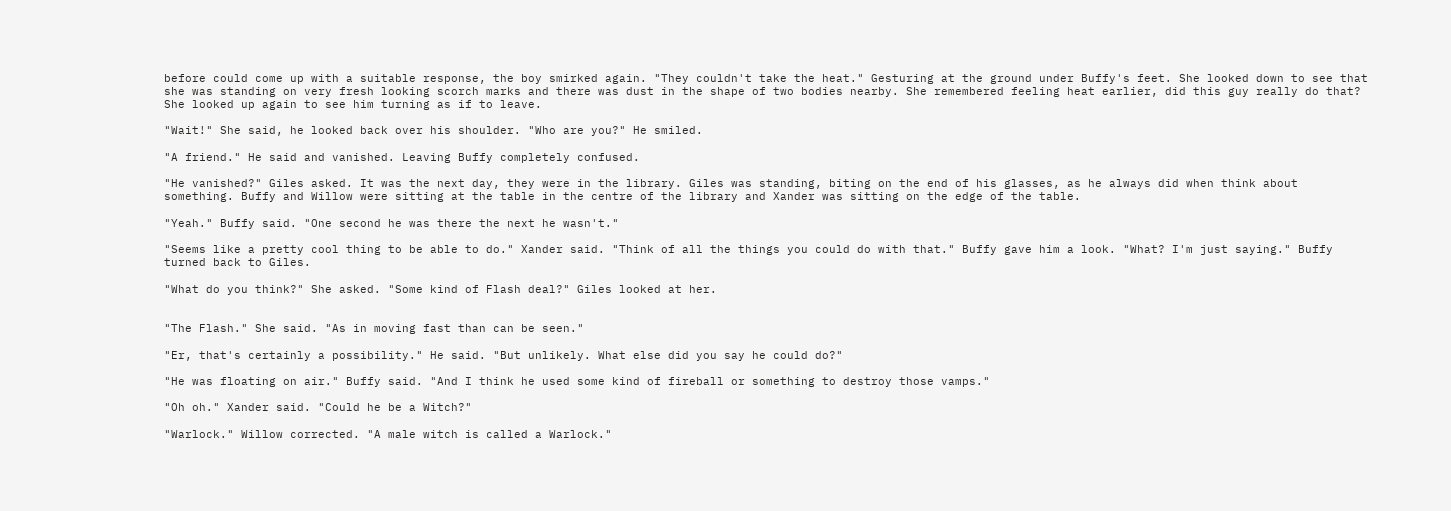before could come up with a suitable response, the boy smirked again. "They couldn't take the heat." Gesturing at the ground under Buffy's feet. She looked down to see that she was standing on very fresh looking scorch marks and there was dust in the shape of two bodies nearby. She remembered feeling heat earlier, did this guy really do that? She looked up again to see him turning as if to leave.

"Wait!" She said, he looked back over his shoulder. "Who are you?" He smiled.

"A friend." He said and vanished. Leaving Buffy completely confused.

"He vanished?" Giles asked. It was the next day, they were in the library. Giles was standing, biting on the end of his glasses, as he always did when think about something. Buffy and Willow were sitting at the table in the centre of the library and Xander was sitting on the edge of the table.

"Yeah." Buffy said. "One second he was there the next he wasn't."

"Seems like a pretty cool thing to be able to do." Xander said. "Think of all the things you could do with that." Buffy gave him a look. "What? I'm just saying." Buffy turned back to Giles.

"What do you think?" She asked. "Some kind of Flash deal?" Giles looked at her.


"The Flash." She said. "As in moving fast than can be seen."

"Er, that's certainly a possibility." He said. "But unlikely. What else did you say he could do?"

"He was floating on air." Buffy said. "And I think he used some kind of fireball or something to destroy those vamps."

"Oh oh." Xander said. "Could he be a Witch?"

"Warlock." Willow corrected. "A male witch is called a Warlock."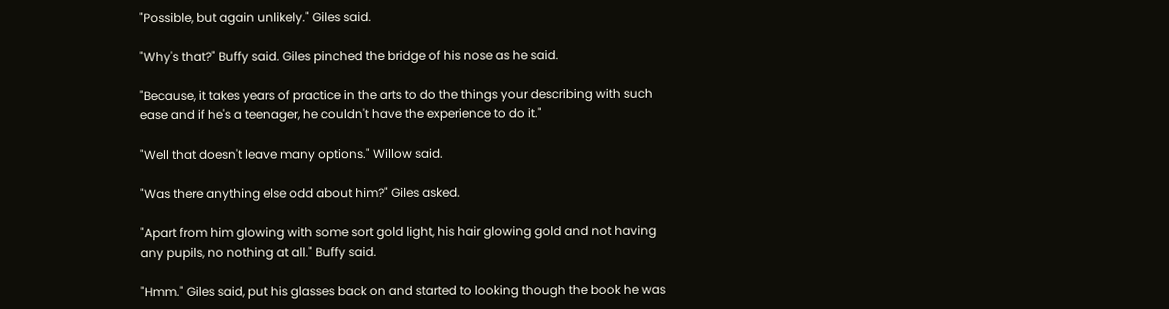"Possible, but again unlikely." Giles said.

"Why's that?" Buffy said. Giles pinched the bridge of his nose as he said.

"Because, it takes years of practice in the arts to do the things your describing with such ease and if he's a teenager, he couldn't have the experience to do it."

"Well that doesn't leave many options." Willow said.

"Was there anything else odd about him?" Giles asked.

"Apart from him glowing with some sort gold light, his hair glowing gold and not having any pupils, no nothing at all." Buffy said.

"Hmm." Giles said, put his glasses back on and started to looking though the book he was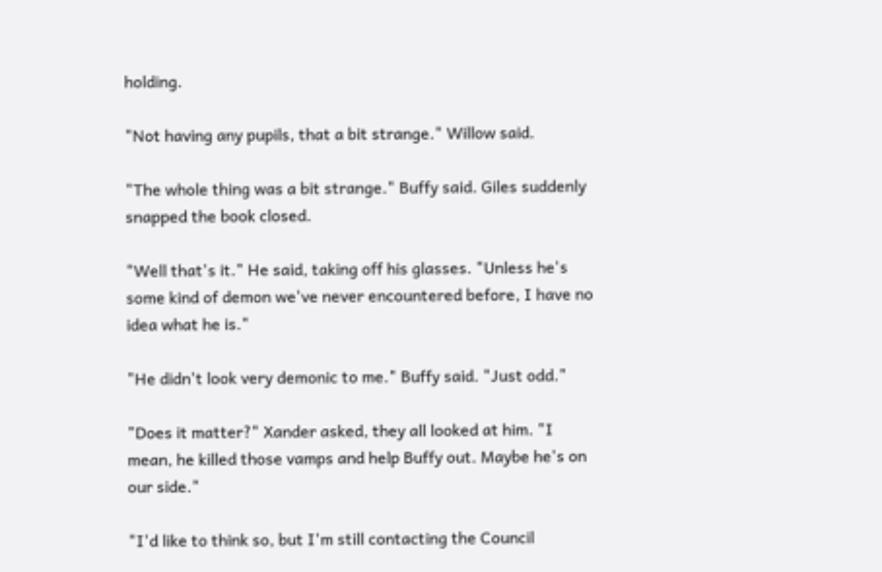holding.

"Not having any pupils, that a bit strange." Willow said.

"The whole thing was a bit strange." Buffy said. Giles suddenly snapped the book closed.

"Well that's it." He said, taking off his glasses. "Unless he's some kind of demon we've never encountered before, I have no idea what he is."

"He didn't look very demonic to me." Buffy said. "Just odd."

"Does it matter?" Xander asked, they all looked at him. "I mean, he killed those vamps and help Buffy out. Maybe he's on our side."

"I'd like to think so, but I'm still contacting the Council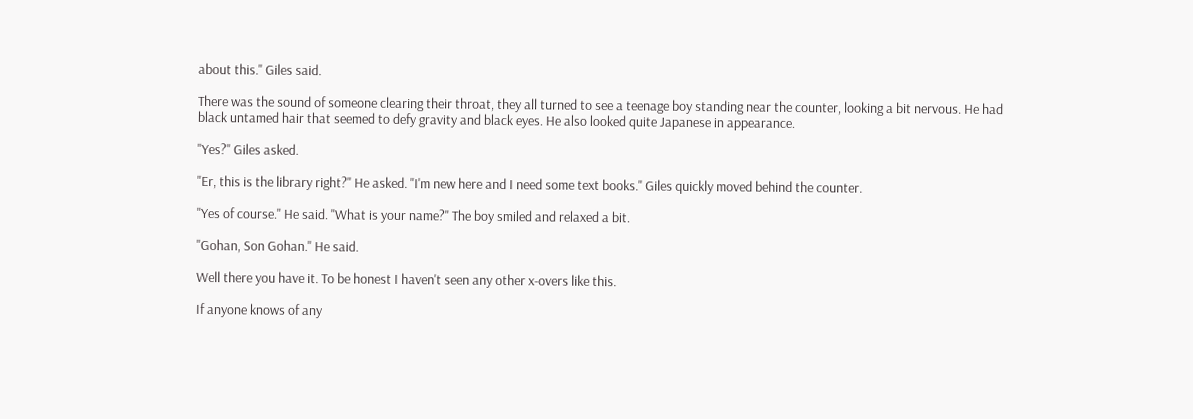about this." Giles said.

There was the sound of someone clearing their throat, they all turned to see a teenage boy standing near the counter, looking a bit nervous. He had black untamed hair that seemed to defy gravity and black eyes. He also looked quite Japanese in appearance.

"Yes?" Giles asked.

"Er, this is the library right?" He asked. "I'm new here and I need some text books." Giles quickly moved behind the counter.

"Yes of course." He said. "What is your name?" The boy smiled and relaxed a bit.

"Gohan, Son Gohan." He said.

Well there you have it. To be honest I haven't seen any other x-overs like this.

If anyone knows of any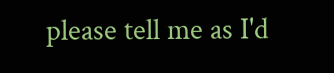please tell me as I'd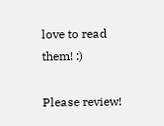love to read them! :)

Please review!